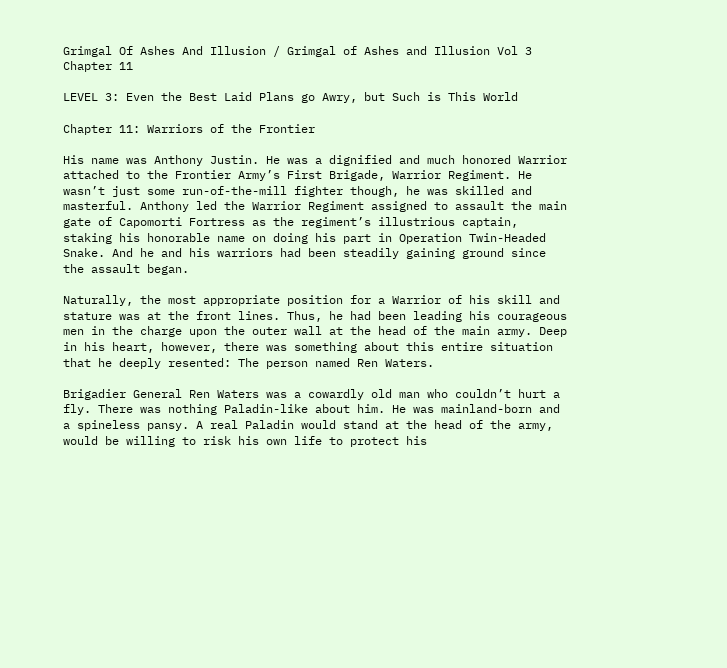Grimgal Of Ashes And Illusion / Grimgal of Ashes and Illusion Vol 3 Chapter 11

LEVEL 3: Even the Best Laid Plans go Awry, but Such is This World

Chapter 11: Warriors of the Frontier

His name was Anthony Justin. He was a dignified and much honored Warrior attached to the Frontier Army’s First Brigade, Warrior Regiment. He wasn’t just some run-of-the-mill fighter though, he was skilled and masterful. Anthony led the Warrior Regiment assigned to assault the main gate of Capomorti Fortress as the regiment’s illustrious captain, staking his honorable name on doing his part in Operation Twin-Headed Snake. And he and his warriors had been steadily gaining ground since the assault began.

Naturally, the most appropriate position for a Warrior of his skill and stature was at the front lines. Thus, he had been leading his courageous men in the charge upon the outer wall at the head of the main army. Deep in his heart, however, there was something about this entire situation that he deeply resented: The person named Ren Waters.

Brigadier General Ren Waters was a cowardly old man who couldn’t hurt a fly. There was nothing Paladin-like about him. He was mainland-born and a spineless pansy. A real Paladin would stand at the head of the army, would be willing to risk his own life to protect his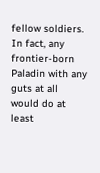fellow soldiers. In fact, any frontier-born Paladin with any guts at all would do at least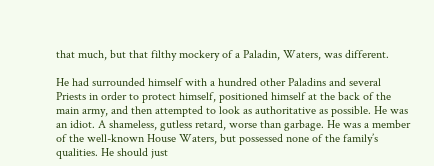that much, but that filthy mockery of a Paladin, Waters, was different.

He had surrounded himself with a hundred other Paladins and several Priests in order to protect himself, positioned himself at the back of the main army, and then attempted to look as authoritative as possible. He was an idiot. A shameless, gutless retard, worse than garbage. He was a member of the well-known House Waters, but possessed none of the family’s qualities. He should just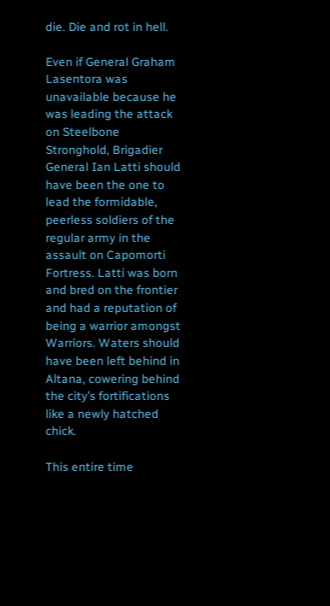die. Die and rot in hell.

Even if General Graham Lasentora was unavailable because he was leading the attack on Steelbone Stronghold, Brigadier General Ian Latti should have been the one to lead the formidable, peerless soldiers of the regular army in the assault on Capomorti Fortress. Latti was born and bred on the frontier and had a reputation of being a warrior amongst Warriors. Waters should have been left behind in Altana, cowering behind the city’s fortifications like a newly hatched chick.

This entire time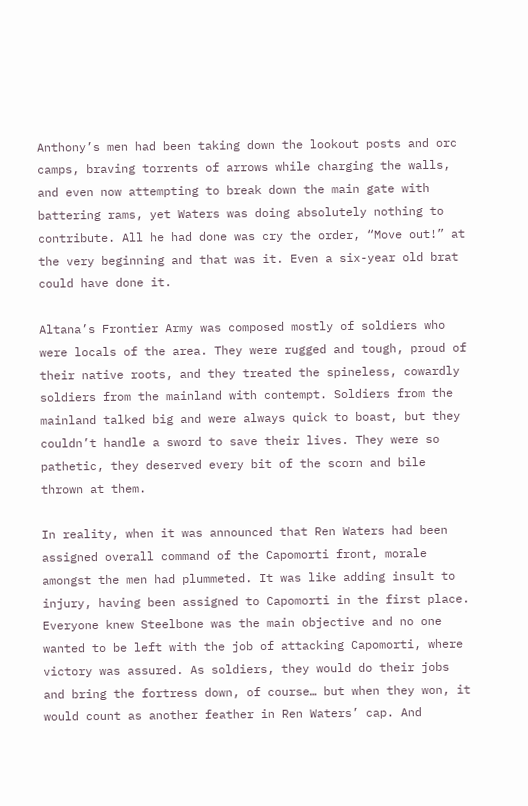Anthony’s men had been taking down the lookout posts and orc camps, braving torrents of arrows while charging the walls, and even now attempting to break down the main gate with battering rams, yet Waters was doing absolutely nothing to contribute. All he had done was cry the order, “Move out!” at the very beginning and that was it. Even a six-year old brat could have done it.

Altana’s Frontier Army was composed mostly of soldiers who were locals of the area. They were rugged and tough, proud of their native roots, and they treated the spineless, cowardly soldiers from the mainland with contempt. Soldiers from the mainland talked big and were always quick to boast, but they couldn’t handle a sword to save their lives. They were so pathetic, they deserved every bit of the scorn and bile thrown at them.

In reality, when it was announced that Ren Waters had been assigned overall command of the Capomorti front, morale amongst the men had plummeted. It was like adding insult to injury, having been assigned to Capomorti in the first place. Everyone knew Steelbone was the main objective and no one wanted to be left with the job of attacking Capomorti, where victory was assured. As soldiers, they would do their jobs and bring the fortress down, of course… but when they won, it would count as another feather in Ren Waters’ cap. And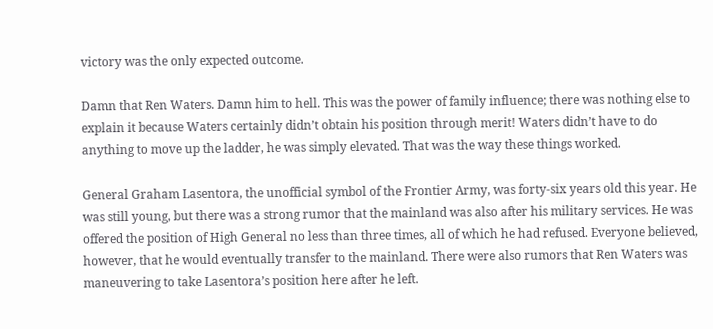victory was the only expected outcome.

Damn that Ren Waters. Damn him to hell. This was the power of family influence; there was nothing else to explain it because Waters certainly didn’t obtain his position through merit! Waters didn’t have to do anything to move up the ladder, he was simply elevated. That was the way these things worked.

General Graham Lasentora, the unofficial symbol of the Frontier Army, was forty-six years old this year. He was still young, but there was a strong rumor that the mainland was also after his military services. He was offered the position of High General no less than three times, all of which he had refused. Everyone believed, however, that he would eventually transfer to the mainland. There were also rumors that Ren Waters was maneuvering to take Lasentora’s position here after he left.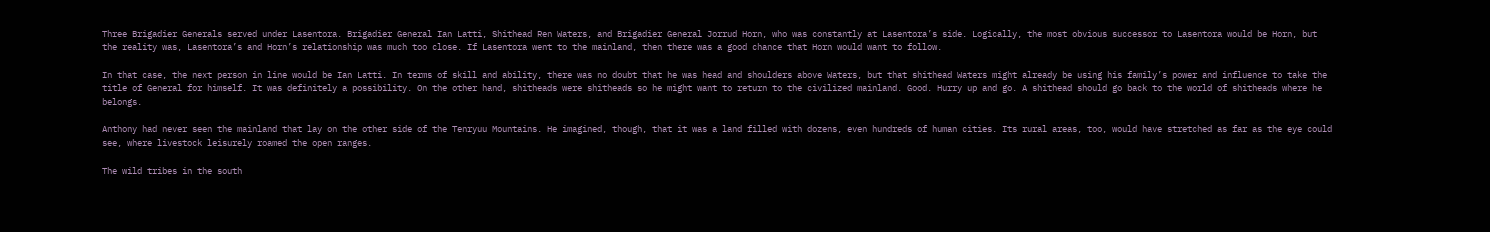Three Brigadier Generals served under Lasentora. Brigadier General Ian Latti, Shithead Ren Waters, and Brigadier General Jorrud Horn, who was constantly at Lasentora’s side. Logically, the most obvious successor to Lasentora would be Horn, but the reality was, Lasentora’s and Horn’s relationship was much too close. If Lasentora went to the mainland, then there was a good chance that Horn would want to follow.

In that case, the next person in line would be Ian Latti. In terms of skill and ability, there was no doubt that he was head and shoulders above Waters, but that shithead Waters might already be using his family’s power and influence to take the title of General for himself. It was definitely a possibility. On the other hand, shitheads were shitheads so he might want to return to the civilized mainland. Good. Hurry up and go. A shithead should go back to the world of shitheads where he belongs.

Anthony had never seen the mainland that lay on the other side of the Tenryuu Mountains. He imagined, though, that it was a land filled with dozens, even hundreds of human cities. Its rural areas, too, would have stretched as far as the eye could see, where livestock leisurely roamed the open ranges.

The wild tribes in the south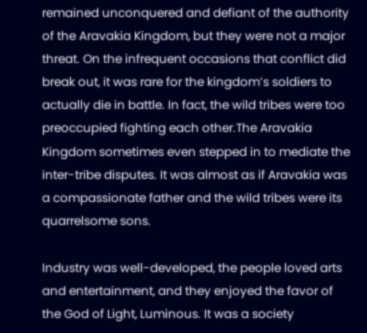remained unconquered and defiant of the authority of the Aravakia Kingdom, but they were not a major threat. On the infrequent occasions that conflict did break out, it was rare for the kingdom’s soldiers to actually die in battle. In fact, the wild tribes were too preoccupied fighting each other.The Aravakia Kingdom sometimes even stepped in to mediate the inter-tribe disputes. It was almost as if Aravakia was a compassionate father and the wild tribes were its quarrelsome sons.

Industry was well-developed, the people loved arts and entertainment, and they enjoyed the favor of the God of Light, Luminous. It was a society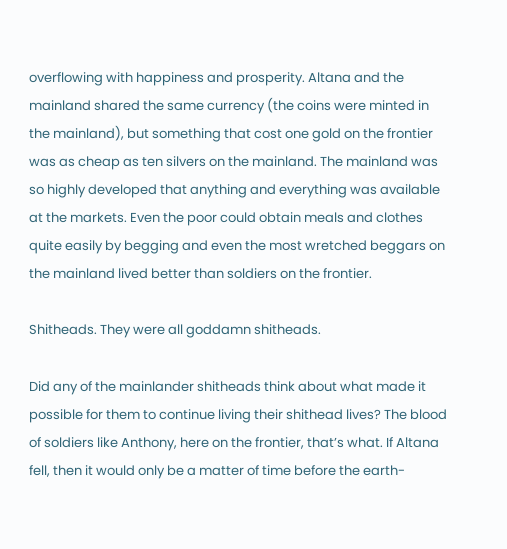overflowing with happiness and prosperity. Altana and the mainland shared the same currency (the coins were minted in the mainland), but something that cost one gold on the frontier was as cheap as ten silvers on the mainland. The mainland was so highly developed that anything and everything was available at the markets. Even the poor could obtain meals and clothes quite easily by begging and even the most wretched beggars on the mainland lived better than soldiers on the frontier.

Shitheads. They were all goddamn shitheads.

Did any of the mainlander shitheads think about what made it possible for them to continue living their shithead lives? The blood of soldiers like Anthony, here on the frontier, that’s what. If Altana fell, then it would only be a matter of time before the earth-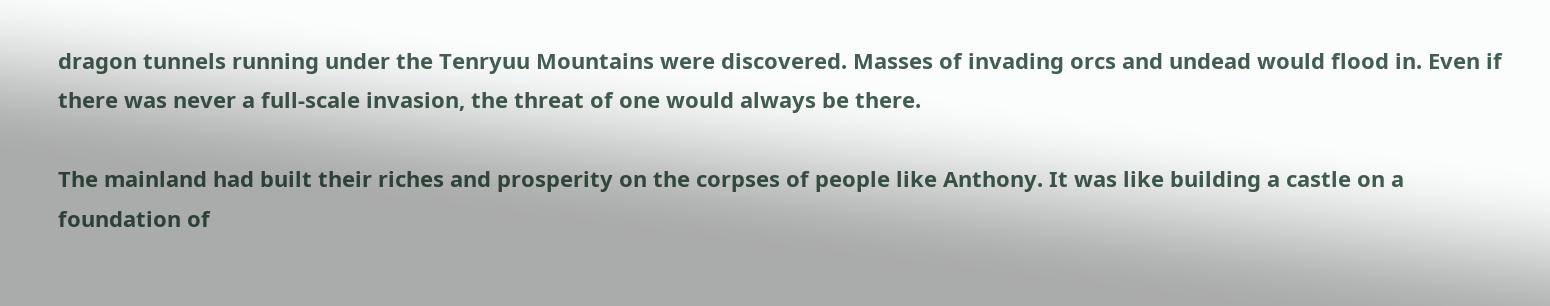dragon tunnels running under the Tenryuu Mountains were discovered. Masses of invading orcs and undead would flood in. Even if there was never a full-scale invasion, the threat of one would always be there.

The mainland had built their riches and prosperity on the corpses of people like Anthony. It was like building a castle on a foundation of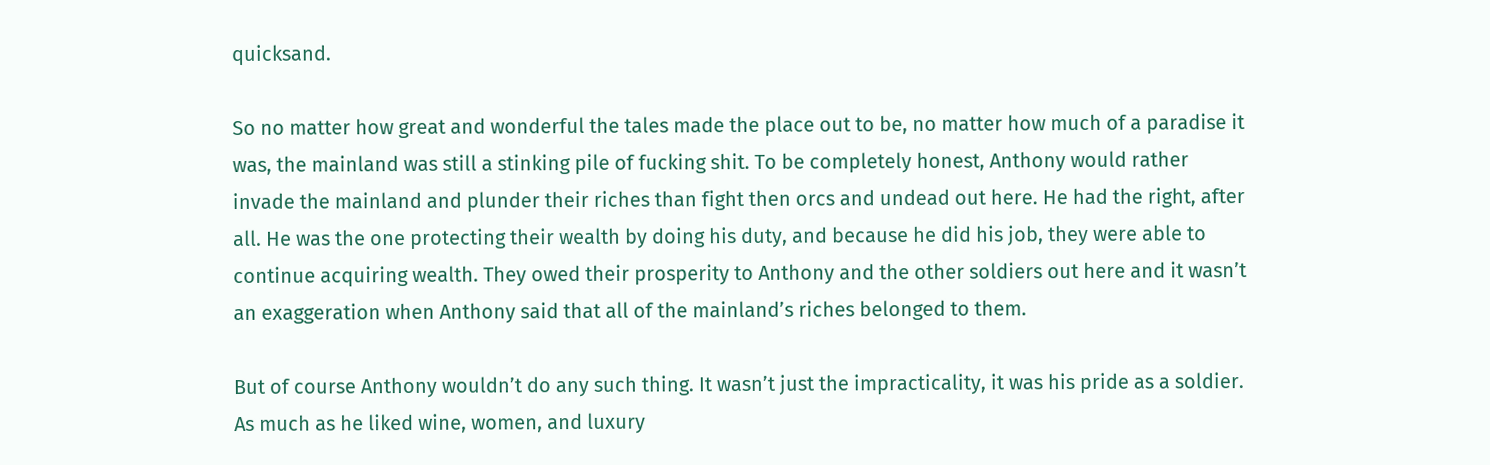quicksand.

So no matter how great and wonderful the tales made the place out to be, no matter how much of a paradise it was, the mainland was still a stinking pile of fucking shit. To be completely honest, Anthony would rather invade the mainland and plunder their riches than fight then orcs and undead out here. He had the right, after all. He was the one protecting their wealth by doing his duty, and because he did his job, they were able to continue acquiring wealth. They owed their prosperity to Anthony and the other soldiers out here and it wasn’t an exaggeration when Anthony said that all of the mainland’s riches belonged to them.

But of course Anthony wouldn’t do any such thing. It wasn’t just the impracticality, it was his pride as a soldier. As much as he liked wine, women, and luxury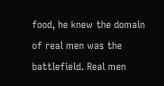food, he knew the domain of real men was the battlefield. Real men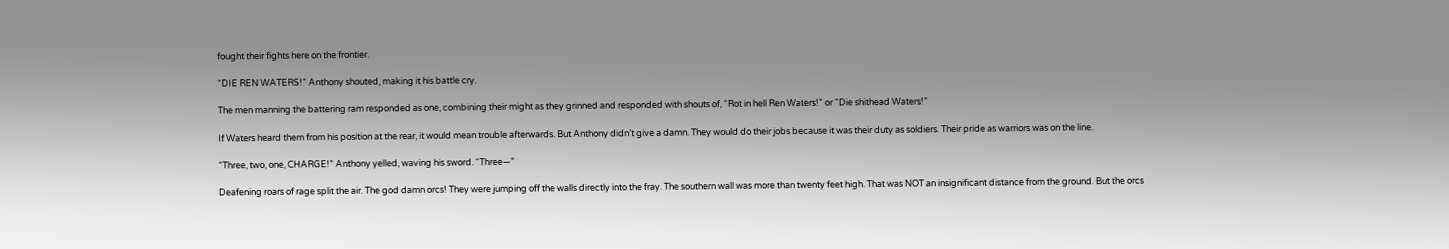fought their fights here on the frontier.

“DIE REN WATERS!” Anthony shouted, making it his battle cry.

The men manning the battering ram responded as one, combining their might as they grinned and responded with shouts of, “Rot in hell Ren Waters!” or “Die shithead Waters!”

If Waters heard them from his position at the rear, it would mean trouble afterwards. But Anthony didn’t give a damn. They would do their jobs because it was their duty as soldiers. Their pride as warriors was on the line.

“Three, two, one, CHARGE!” Anthony yelled, waving his sword. “Three—”

Deafening roars of rage split the air. The god damn orcs! They were jumping off the walls directly into the fray. The southern wall was more than twenty feet high. That was NOT an insignificant distance from the ground. But the orcs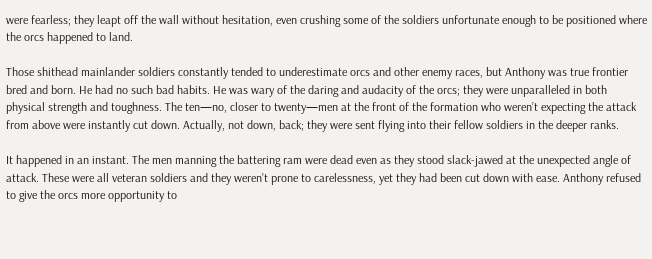were fearless; they leapt off the wall without hesitation, even crushing some of the soldiers unfortunate enough to be positioned where the orcs happened to land.

Those shithead mainlander soldiers constantly tended to underestimate orcs and other enemy races, but Anthony was true frontier bred and born. He had no such bad habits. He was wary of the daring and audacity of the orcs; they were unparalleled in both physical strength and toughness. The ten—no, closer to twenty—men at the front of the formation who weren’t expecting the attack from above were instantly cut down. Actually, not down, back; they were sent flying into their fellow soldiers in the deeper ranks.

It happened in an instant. The men manning the battering ram were dead even as they stood slack-jawed at the unexpected angle of attack. These were all veteran soldiers and they weren’t prone to carelessness, yet they had been cut down with ease. Anthony refused to give the orcs more opportunity to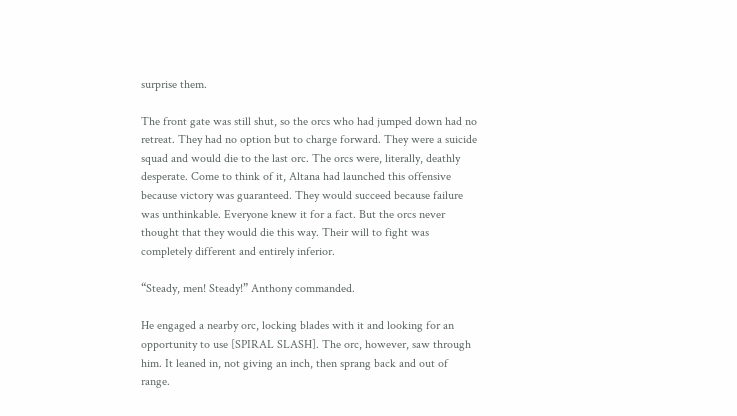surprise them.

The front gate was still shut, so the orcs who had jumped down had no retreat. They had no option but to charge forward. They were a suicide squad and would die to the last orc. The orcs were, literally, deathly desperate. Come to think of it, Altana had launched this offensive because victory was guaranteed. They would succeed because failure was unthinkable. Everyone knew it for a fact. But the orcs never thought that they would die this way. Their will to fight was completely different and entirely inferior.

“Steady, men! Steady!” Anthony commanded.

He engaged a nearby orc, locking blades with it and looking for an opportunity to use [SPIRAL SLASH]. The orc, however, saw through him. It leaned in, not giving an inch, then sprang back and out of range.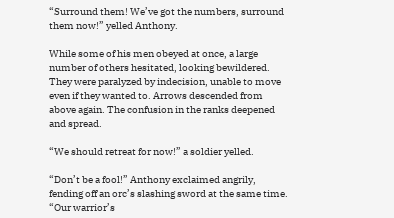“Surround them! We’ve got the numbers, surround them now!” yelled Anthony.

While some of his men obeyed at once, a large number of others hesitated, looking bewildered. They were paralyzed by indecision, unable to move even if they wanted to. Arrows descended from above again. The confusion in the ranks deepened and spread.

“We should retreat for now!” a soldier yelled.

“Don’t be a fool!” Anthony exclaimed angrily, fending off an orc’s slashing sword at the same time. “Our warrior’s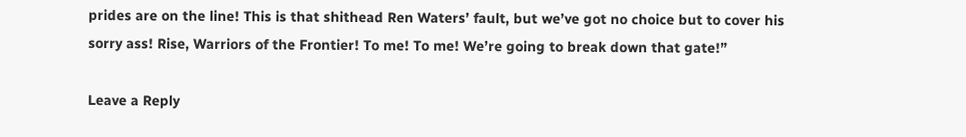prides are on the line! This is that shithead Ren Waters’ fault, but we’ve got no choice but to cover his sorry ass! Rise, Warriors of the Frontier! To me! To me! We’re going to break down that gate!”

Leave a Reply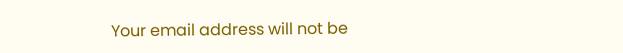Your email address will not be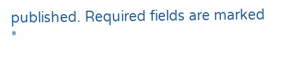published. Required fields are marked *